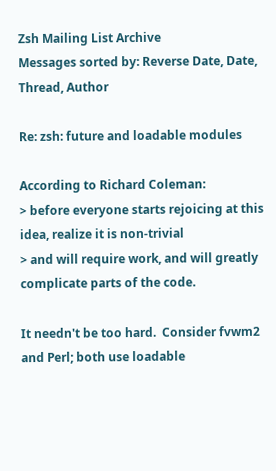Zsh Mailing List Archive
Messages sorted by: Reverse Date, Date, Thread, Author

Re: zsh: future and loadable modules

According to Richard Coleman:
> before everyone starts rejoicing at this idea, realize it is non-trivial
> and will require work, and will greatly complicate parts of the code.

It needn't be too hard.  Consider fvwm2 and Perl; both use loadable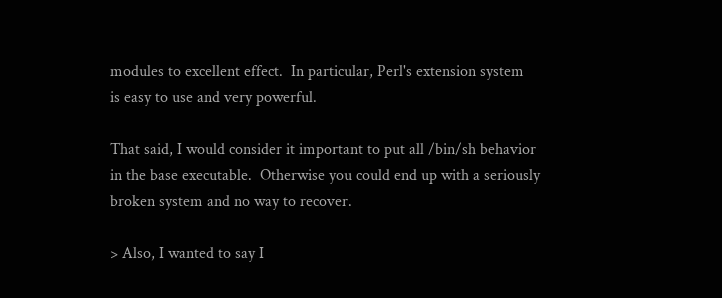modules to excellent effect.  In particular, Perl's extension system
is easy to use and very powerful.

That said, I would consider it important to put all /bin/sh behavior
in the base executable.  Otherwise you could end up with a seriously
broken system and no way to recover.

> Also, I wanted to say I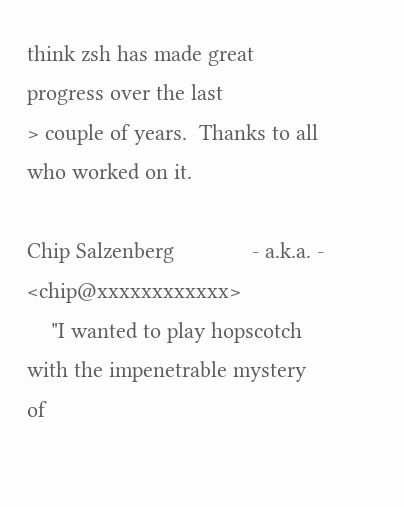think zsh has made great progress over the last
> couple of years.  Thanks to all who worked on it.

Chip Salzenberg             - a.k.a. -             <chip@xxxxxxxxxxxx>
    "I wanted to play hopscotch with the impenetrable mystery of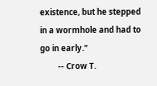existence, but he stepped in a wormhole and had to go in early."
         -- Crow T.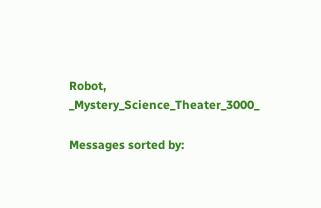Robot, _Mystery_Science_Theater_3000_

Messages sorted by: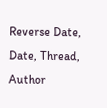Reverse Date, Date, Thread, Author